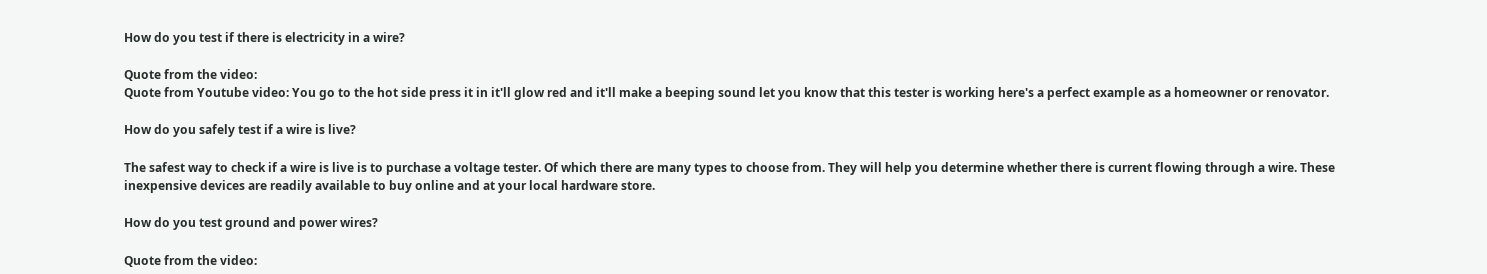How do you test if there is electricity in a wire?

Quote from the video:
Quote from Youtube video: You go to the hot side press it in it'll glow red and it'll make a beeping sound let you know that this tester is working here's a perfect example as a homeowner or renovator.

How do you safely test if a wire is live?

The safest way to check if a wire is live is to purchase a voltage tester. Of which there are many types to choose from. They will help you determine whether there is current flowing through a wire. These inexpensive devices are readily available to buy online and at your local hardware store.

How do you test ground and power wires?

Quote from the video: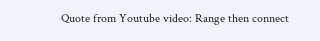Quote from Youtube video: Range then connect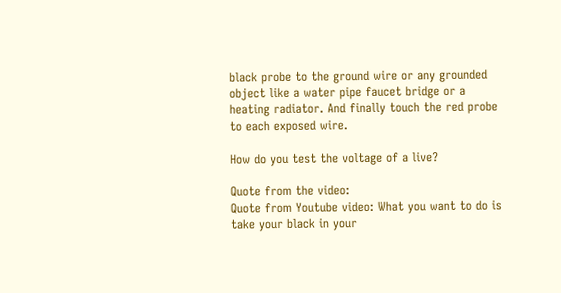black probe to the ground wire or any grounded object like a water pipe faucet bridge or a heating radiator. And finally touch the red probe to each exposed wire.

How do you test the voltage of a live?

Quote from the video:
Quote from Youtube video: What you want to do is take your black in your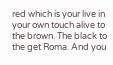red which is your live in your own touch alive to the brown. The black to the get Roma. And you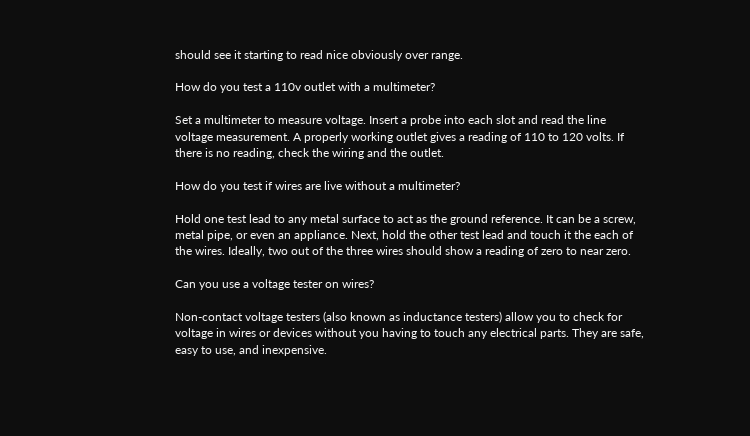should see it starting to read nice obviously over range.

How do you test a 110v outlet with a multimeter?

Set a multimeter to measure voltage. Insert a probe into each slot and read the line voltage measurement. A properly working outlet gives a reading of 110 to 120 volts. If there is no reading, check the wiring and the outlet.

How do you test if wires are live without a multimeter?

Hold one test lead to any metal surface to act as the ground reference. It can be a screw, metal pipe, or even an appliance. Next, hold the other test lead and touch it the each of the wires. Ideally, two out of the three wires should show a reading of zero to near zero.

Can you use a voltage tester on wires?

Non-contact voltage testers (also known as inductance testers) allow you to check for voltage in wires or devices without you having to touch any electrical parts. They are safe, easy to use, and inexpensive.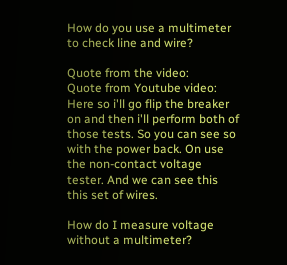How do you use a multimeter to check line and wire?

Quote from the video:
Quote from Youtube video: Here so i'll go flip the breaker on and then i'll perform both of those tests. So you can see so with the power back. On use the non-contact voltage tester. And we can see this this set of wires.

How do I measure voltage without a multimeter?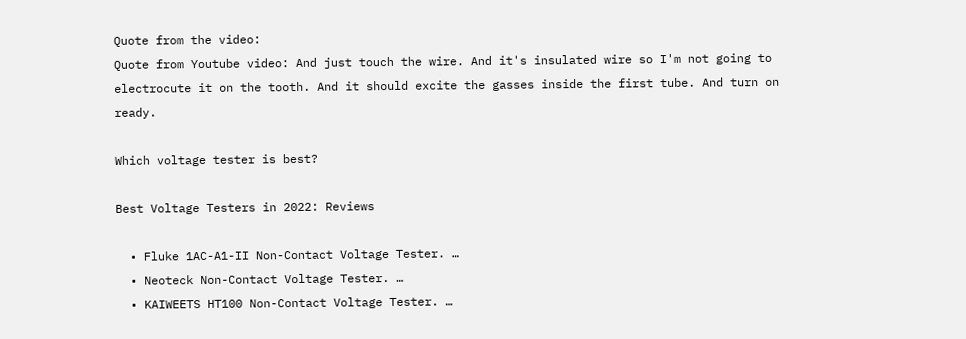Quote from the video:
Quote from Youtube video: And just touch the wire. And it's insulated wire so I'm not going to electrocute it on the tooth. And it should excite the gasses inside the first tube. And turn on ready.

Which voltage tester is best?

Best Voltage Testers in 2022: Reviews

  • Fluke 1AC-A1-II Non-Contact Voltage Tester. …
  • Neoteck Non-Contact Voltage Tester. …
  • KAIWEETS HT100 Non-Contact Voltage Tester. …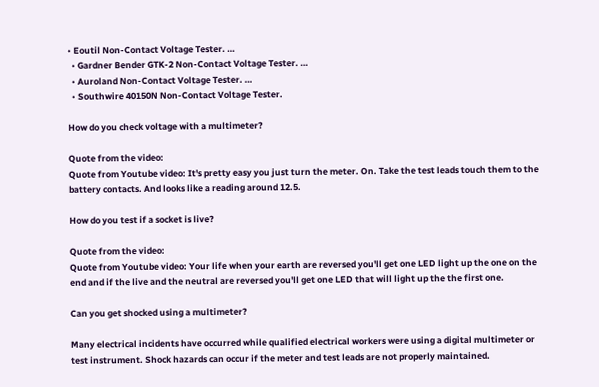• Eoutil Non-Contact Voltage Tester. …
  • Gardner Bender GTK-2 Non-Contact Voltage Tester. …
  • Auroland Non-Contact Voltage Tester. …
  • Southwire 40150N Non-Contact Voltage Tester.

How do you check voltage with a multimeter?

Quote from the video:
Quote from Youtube video: It's pretty easy you just turn the meter. On. Take the test leads touch them to the battery contacts. And looks like a reading around 12.5.

How do you test if a socket is live?

Quote from the video:
Quote from Youtube video: Your life when your earth are reversed you'll get one LED light up the one on the end and if the live and the neutral are reversed you'll get one LED that will light up the the first one.

Can you get shocked using a multimeter?

Many electrical incidents have occurred while qualified electrical workers were using a digital multimeter or test instrument. Shock hazards can occur if the meter and test leads are not properly maintained.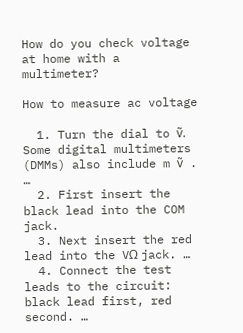How do you check voltage at home with a multimeter?

How to measure ac voltage

  1. Turn the dial to ṽ. Some digital multimeters (DMMs) also include m ṽ . …
  2. First insert the black lead into the COM jack.
  3. Next insert the red lead into the VΩ jack. …
  4. Connect the test leads to the circuit: black lead first, red second. …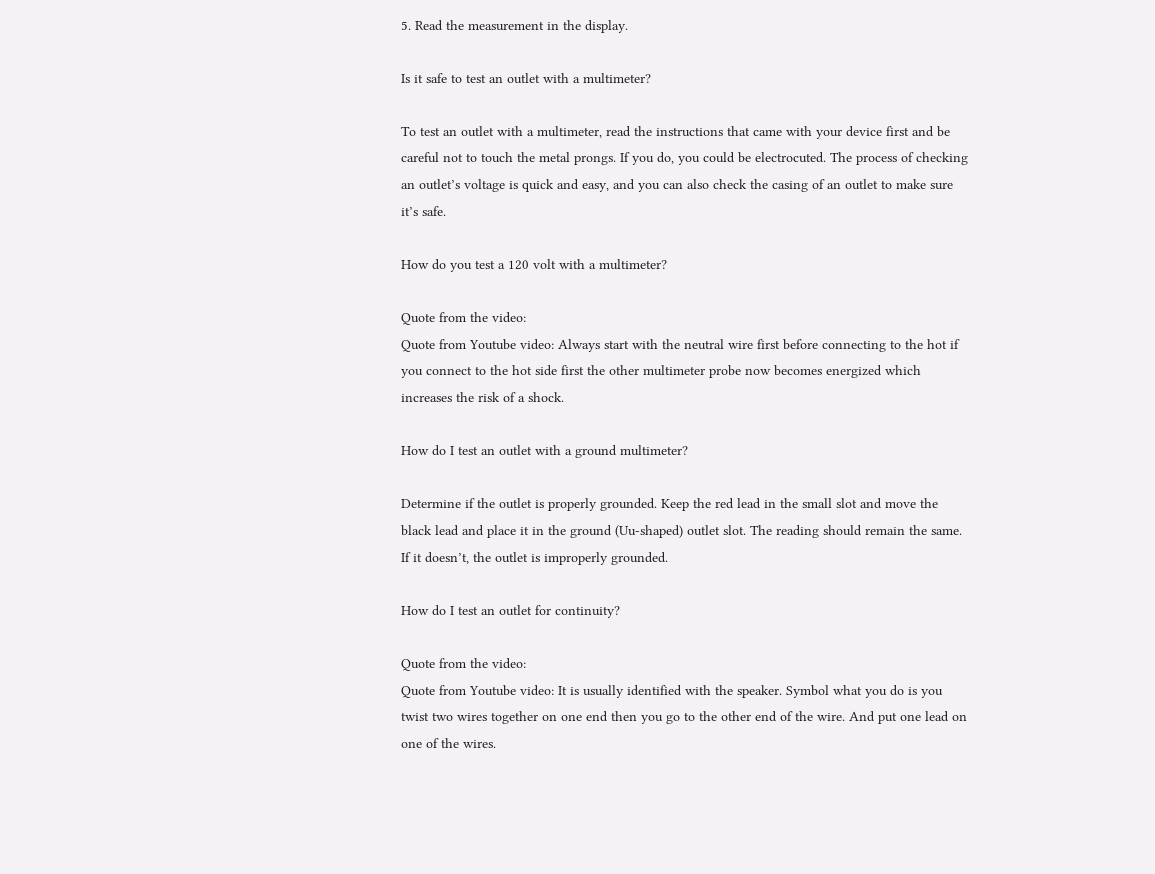5. Read the measurement in the display.

Is it safe to test an outlet with a multimeter?

To test an outlet with a multimeter, read the instructions that came with your device first and be careful not to touch the metal prongs. If you do, you could be electrocuted. The process of checking an outlet’s voltage is quick and easy, and you can also check the casing of an outlet to make sure it’s safe.

How do you test a 120 volt with a multimeter?

Quote from the video:
Quote from Youtube video: Always start with the neutral wire first before connecting to the hot if you connect to the hot side first the other multimeter probe now becomes energized which increases the risk of a shock.

How do I test an outlet with a ground multimeter?

Determine if the outlet is properly grounded. Keep the red lead in the small slot and move the black lead and place it in the ground (Uu-shaped) outlet slot. The reading should remain the same. If it doesn’t, the outlet is improperly grounded.

How do I test an outlet for continuity?

Quote from the video:
Quote from Youtube video: It is usually identified with the speaker. Symbol what you do is you twist two wires together on one end then you go to the other end of the wire. And put one lead on one of the wires.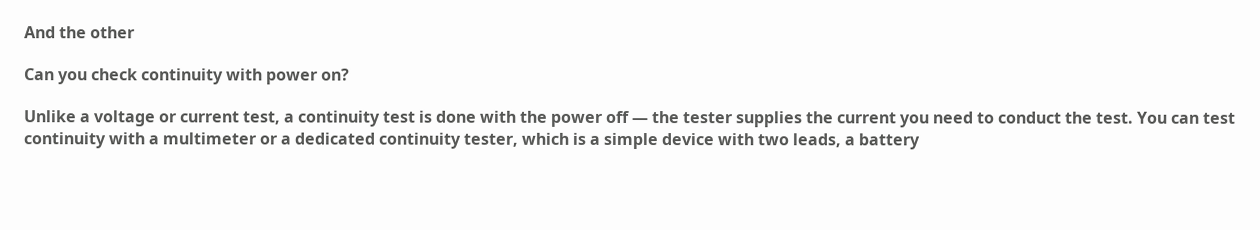And the other

Can you check continuity with power on?

Unlike a voltage or current test, a continuity test is done with the power off — the tester supplies the current you need to conduct the test. You can test continuity with a multimeter or a dedicated continuity tester, which is a simple device with two leads, a battery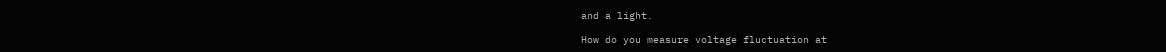and a light.

How do you measure voltage fluctuation at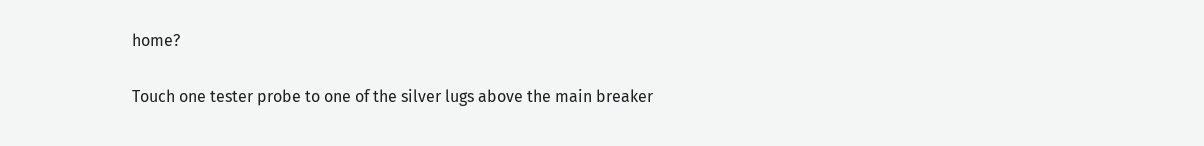home?

Touch one tester probe to one of the silver lugs above the main breaker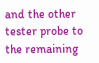and the other tester probe to the remaining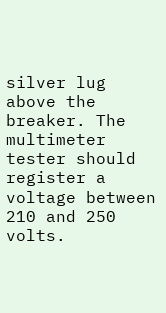silver lug above the breaker. The multimeter tester should register a voltage between 210 and 250 volts.